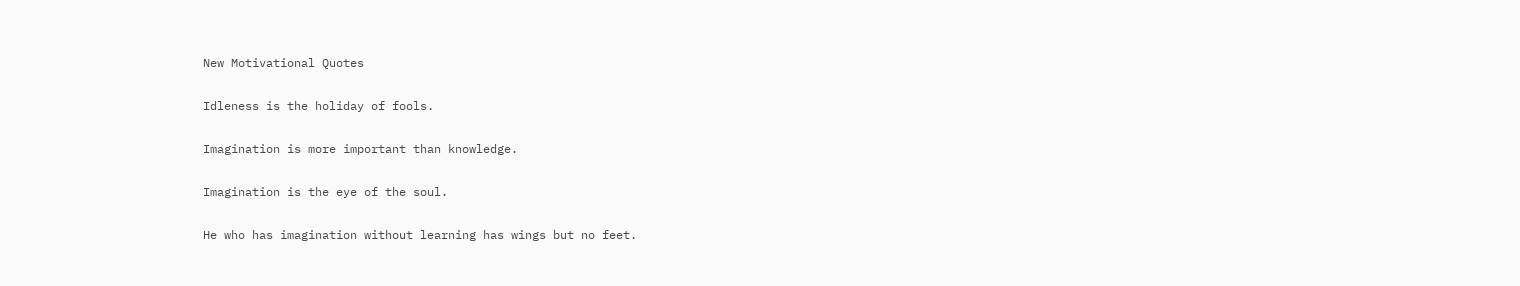New Motivational Quotes

Idleness is the holiday of fools.

Imagination is more important than knowledge.

Imagination is the eye of the soul.

He who has imagination without learning has wings but no feet.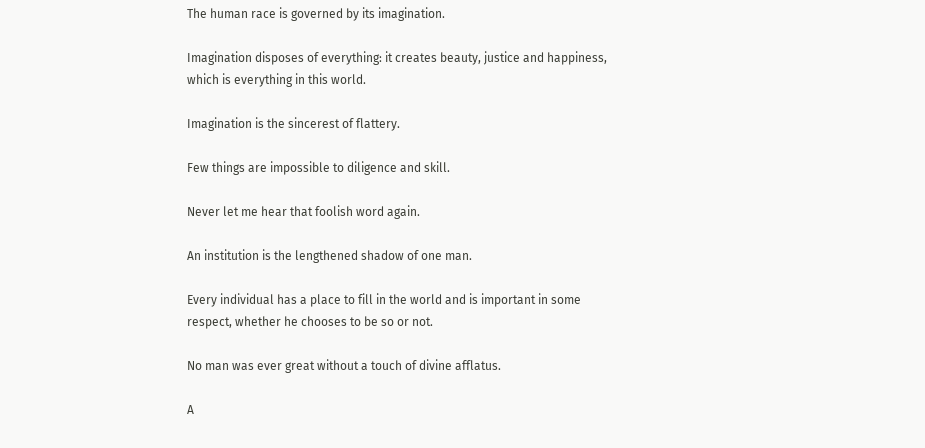The human race is governed by its imagination.

Imagination disposes of everything: it creates beauty, justice and happiness, which is everything in this world.

Imagination is the sincerest of flattery.

Few things are impossible to diligence and skill.

Never let me hear that foolish word again.

An institution is the lengthened shadow of one man.

Every individual has a place to fill in the world and is important in some respect, whether he chooses to be so or not.

No man was ever great without a touch of divine afflatus.

A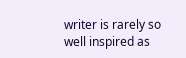writer is rarely so well inspired as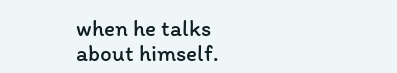when he talks about himself.